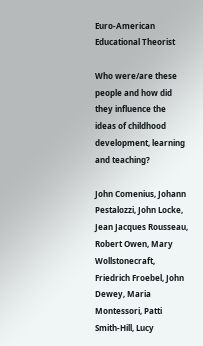Euro-American Educational Theorist

Who were/are these people and how did they influence the ideas of childhood development, learning and teaching?

John Comenius, Johann Pestalozzi, John Locke, Jean Jacques Rousseau, Robert Owen, Mary Wollstonecraft, Friedrich Froebel, John Dewey, Maria Montessori, Patti Smith-Hill, Lucy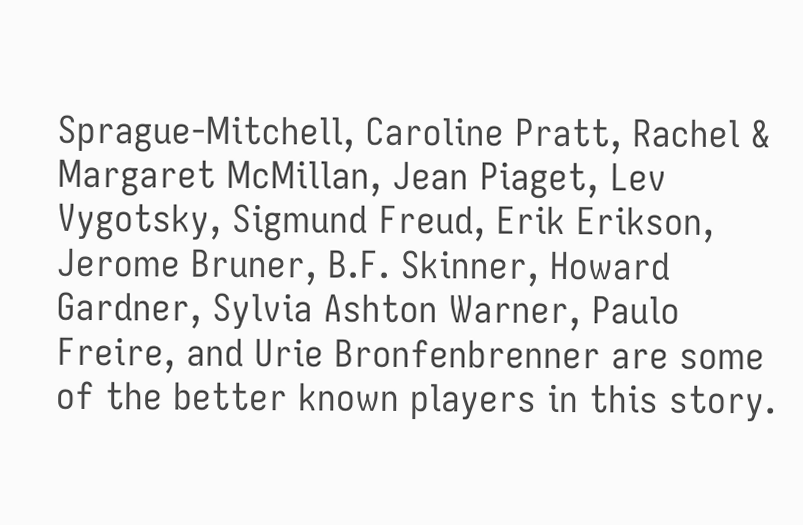Sprague-Mitchell, Caroline Pratt, Rachel & Margaret McMillan, Jean Piaget, Lev Vygotsky, Sigmund Freud, Erik Erikson, Jerome Bruner, B.F. Skinner, Howard Gardner, Sylvia Ashton Warner, Paulo Freire, and Urie Bronfenbrenner are some of the better known players in this story.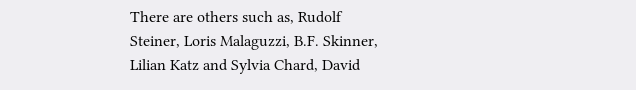There are others such as, Rudolf Steiner, Loris Malaguzzi, B.F. Skinner, Lilian Katz and Sylvia Chard, David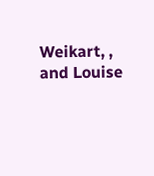Weikart, , and Louise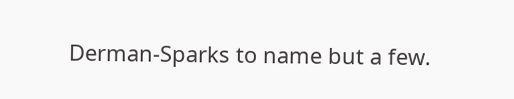Derman-Sparks to name but a few.